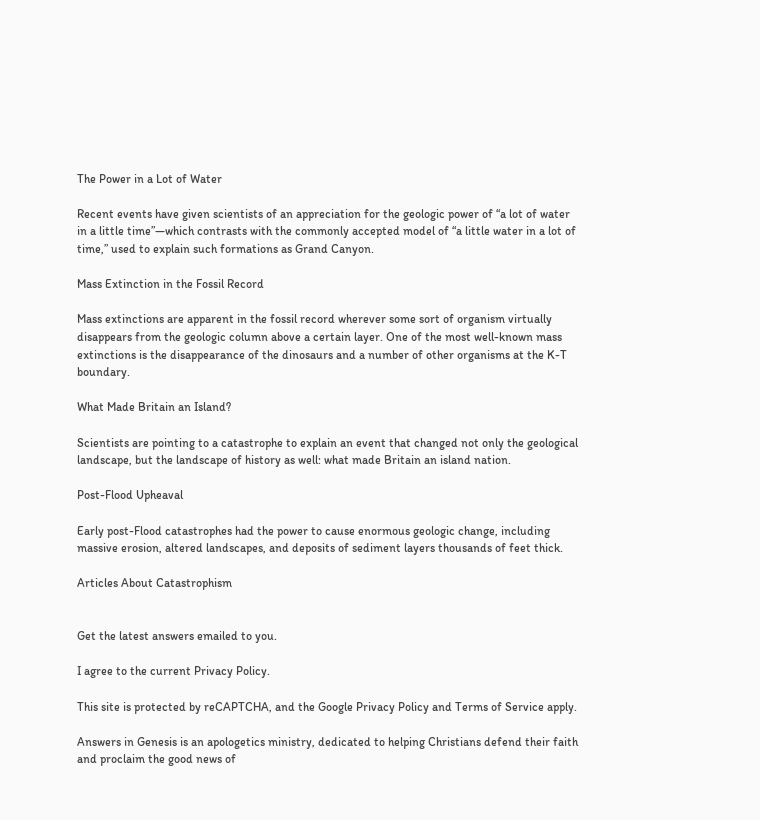The Power in a Lot of Water

Recent events have given scientists of an appreciation for the geologic power of “a lot of water in a little time”—which contrasts with the commonly accepted model of “a little water in a lot of time,” used to explain such formations as Grand Canyon.

Mass Extinction in the Fossil Record

Mass extinctions are apparent in the fossil record wherever some sort of organism virtually disappears from the geologic column above a certain layer. One of the most well-known mass extinctions is the disappearance of the dinosaurs and a number of other organisms at the K-T boundary.

What Made Britain an Island?

Scientists are pointing to a catastrophe to explain an event that changed not only the geological landscape, but the landscape of history as well: what made Britain an island nation.

Post-Flood Upheaval

Early post-Flood catastrophes had the power to cause enormous geologic change, including massive erosion, altered landscapes, and deposits of sediment layers thousands of feet thick.

Articles About Catastrophism


Get the latest answers emailed to you.

I agree to the current Privacy Policy.

This site is protected by reCAPTCHA, and the Google Privacy Policy and Terms of Service apply.

Answers in Genesis is an apologetics ministry, dedicated to helping Christians defend their faith and proclaim the good news of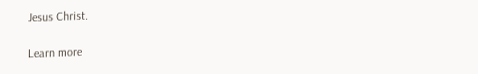Jesus Christ.

Learn more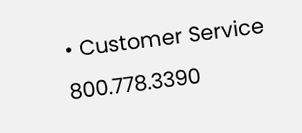• Customer Service 800.778.3390